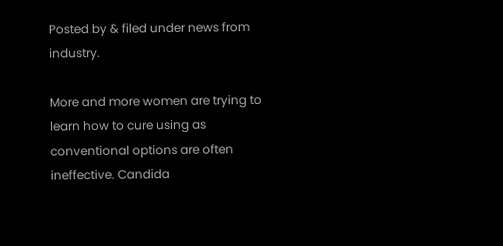Posted by & filed under news from industry.

More and more women are trying to learn how to cure using as conventional options are often ineffective. Candida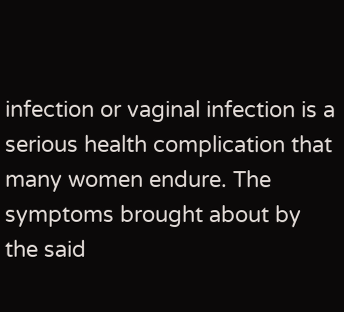infection or vaginal infection is a serious health complication that many women endure. The symptoms brought about by the said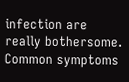infection are really bothersome. Common symptoms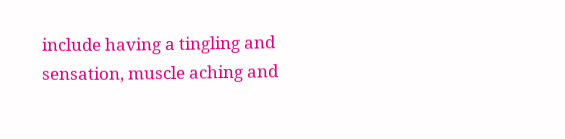include having a tingling and sensation, muscle aching and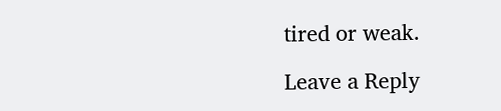tired or weak.

Leave a Reply